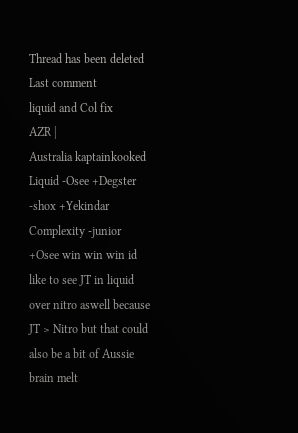Thread has been deleted
Last comment
liquid and Col fix
AZR |
Australia kaptainkooked
Liquid -Osee +Degster -shox +Yekindar Complexity -junior +Osee win win win id like to see JT in liquid over nitro aswell because JT > Nitro but that could also be a bit of Aussie brain melt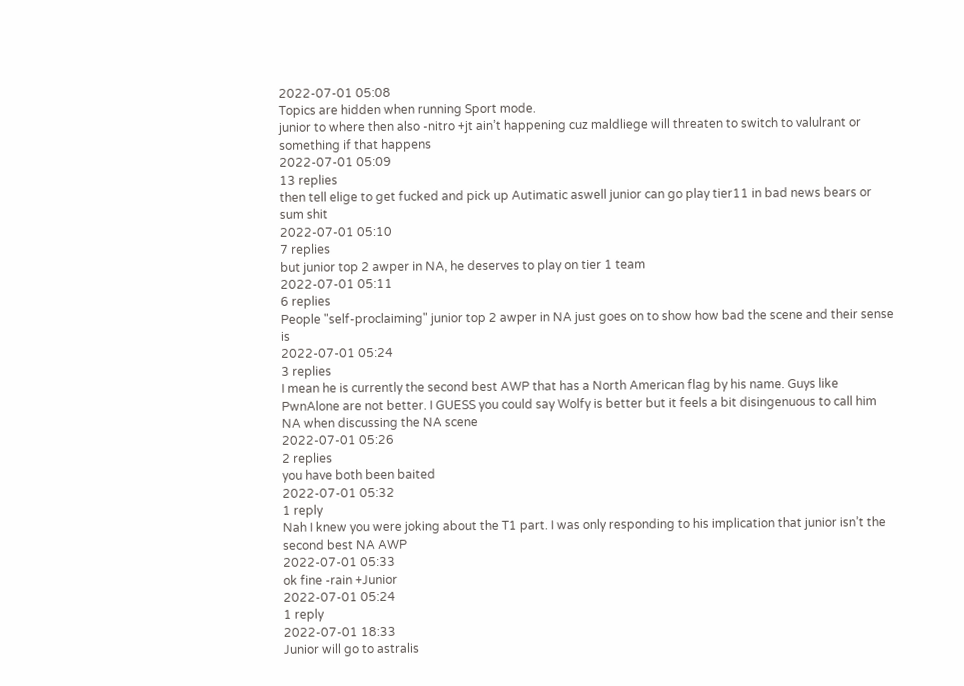2022-07-01 05:08
Topics are hidden when running Sport mode.
junior to where then also -nitro +jt ain’t happening cuz maldliege will threaten to switch to valulrant or something if that happens
2022-07-01 05:09
13 replies
then tell elige to get fucked and pick up Autimatic aswell junior can go play tier11 in bad news bears or sum shit
2022-07-01 05:10
7 replies
but junior top 2 awper in NA, he deserves to play on tier 1 team
2022-07-01 05:11
6 replies
People "self-proclaiming" junior top 2 awper in NA just goes on to show how bad the scene and their sense is
2022-07-01 05:24
3 replies
I mean he is currently the second best AWP that has a North American flag by his name. Guys like PwnAlone are not better. I GUESS you could say Wolfy is better but it feels a bit disingenuous to call him NA when discussing the NA scene
2022-07-01 05:26
2 replies
you have both been baited
2022-07-01 05:32
1 reply
Nah I knew you were joking about the T1 part. I was only responding to his implication that junior isn’t the second best NA AWP
2022-07-01 05:33
ok fine -rain +Junior
2022-07-01 05:24
1 reply
2022-07-01 18:33
Junior will go to astralis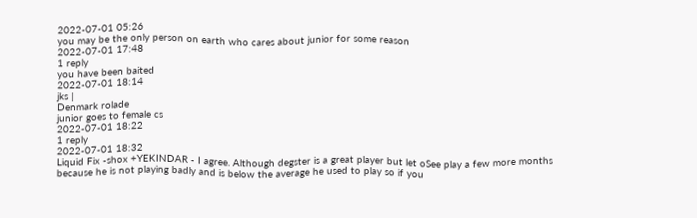2022-07-01 05:26
you may be the only person on earth who cares about junior for some reason
2022-07-01 17:48
1 reply
you have been baited
2022-07-01 18:14
jks |
Denmark rolade
junior goes to female cs
2022-07-01 18:22
1 reply
2022-07-01 18:32
Liquid Fix -shox +YEKINDAR - I agree. Although degster is a great player but let oSee play a few more months because he is not playing badly and is below the average he used to play so if you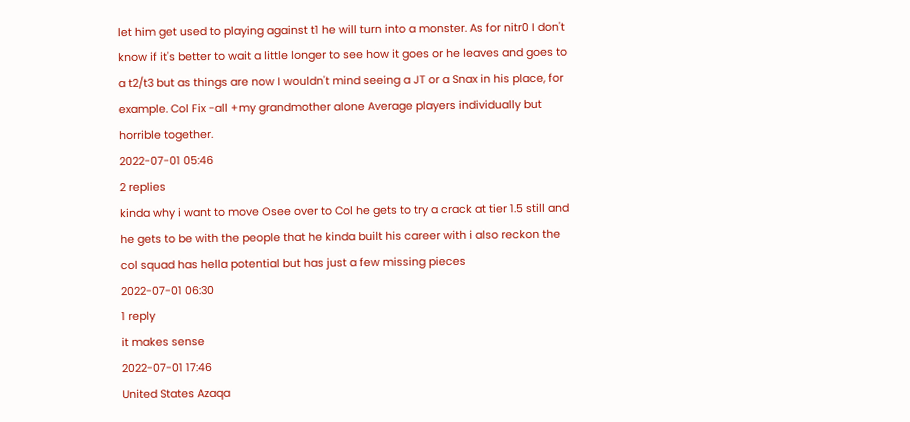let him get used to playing against t1 he will turn into a monster. As for nitr0 I don't know if it's better to wait a little longer to see how it goes or he leaves and goes to a t2/t3 but as things are now I wouldn't mind seeing a JT or a Snax in his place, for example. Col Fix -all +my grandmother alone Average players individually but horrible together.
2022-07-01 05:46
2 replies
kinda why i want to move Osee over to Col he gets to try a crack at tier 1.5 still and he gets to be with the people that he kinda built his career with i also reckon the col squad has hella potential but has just a few missing pieces
2022-07-01 06:30
1 reply
it makes sense
2022-07-01 17:46
United States Azaqa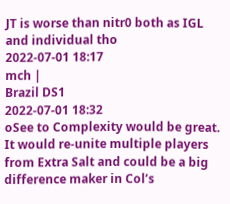JT is worse than nitr0 both as IGL and individual tho
2022-07-01 18:17
mch |
Brazil DS1
2022-07-01 18:32
oSee to Complexity would be great. It would re-unite multiple players from Extra Salt and could be a big difference maker in Col’s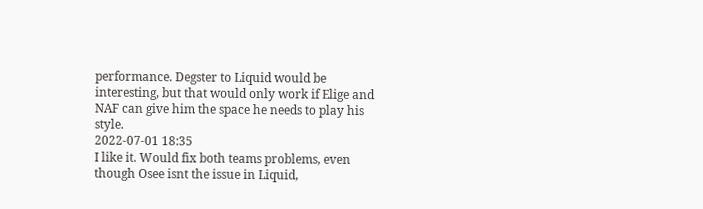performance. Degster to Liquid would be interesting, but that would only work if Elige and NAF can give him the space he needs to play his style.
2022-07-01 18:35
I like it. Would fix both teams problems, even though Osee isnt the issue in Liquid,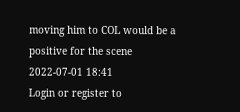moving him to COL would be a positive for the scene
2022-07-01 18:41
Login or register to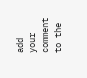add your comment to the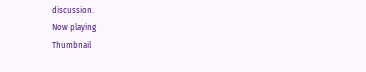discussion.
Now playing
Thumbnail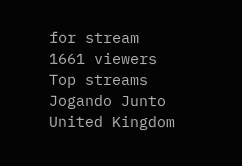for stream
1661 viewers
Top streams
Jogando Junto
United Kingdom